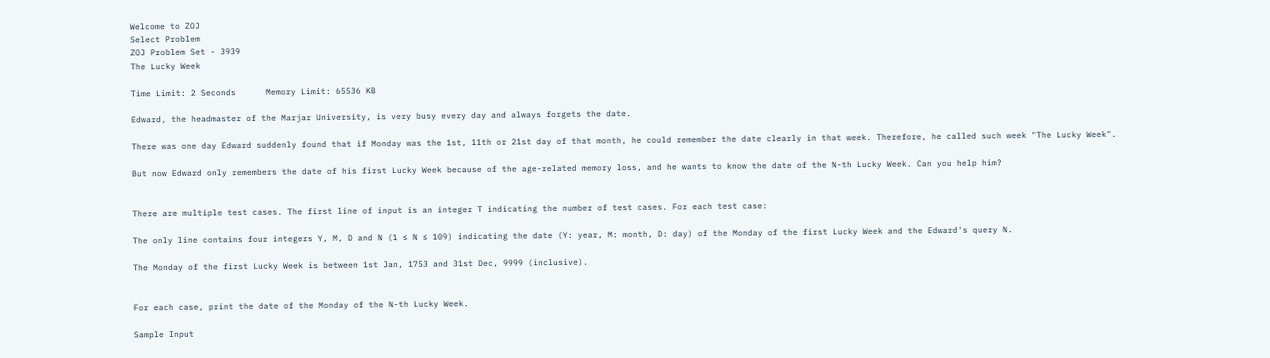Welcome to ZOJ
Select Problem
ZOJ Problem Set - 3939
The Lucky Week

Time Limit: 2 Seconds      Memory Limit: 65536 KB

Edward, the headmaster of the Marjar University, is very busy every day and always forgets the date.

There was one day Edward suddenly found that if Monday was the 1st, 11th or 21st day of that month, he could remember the date clearly in that week. Therefore, he called such week "The Lucky Week".

But now Edward only remembers the date of his first Lucky Week because of the age-related memory loss, and he wants to know the date of the N-th Lucky Week. Can you help him?


There are multiple test cases. The first line of input is an integer T indicating the number of test cases. For each test case:

The only line contains four integers Y, M, D and N (1 ≤ N ≤ 109) indicating the date (Y: year, M: month, D: day) of the Monday of the first Lucky Week and the Edward's query N.

The Monday of the first Lucky Week is between 1st Jan, 1753 and 31st Dec, 9999 (inclusive).


For each case, print the date of the Monday of the N-th Lucky Week.

Sample Input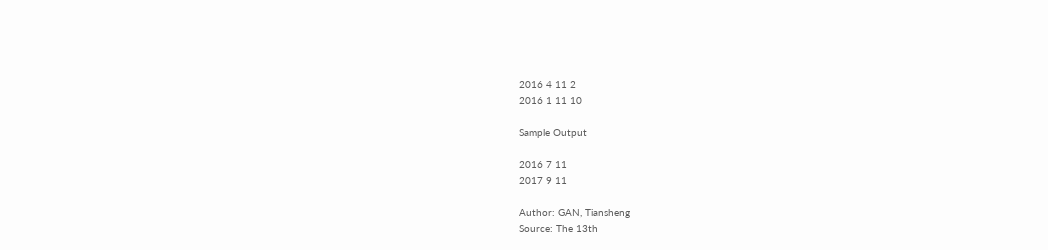2016 4 11 2
2016 1 11 10

Sample Output

2016 7 11
2017 9 11

Author: GAN, Tiansheng
Source: The 13th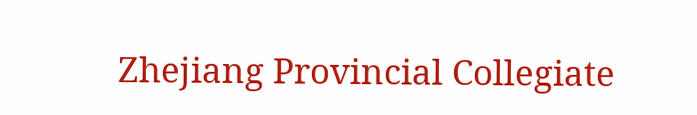Zhejiang Provincial Collegiate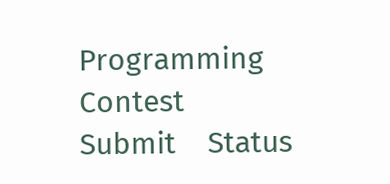Programming Contest
Submit    Status